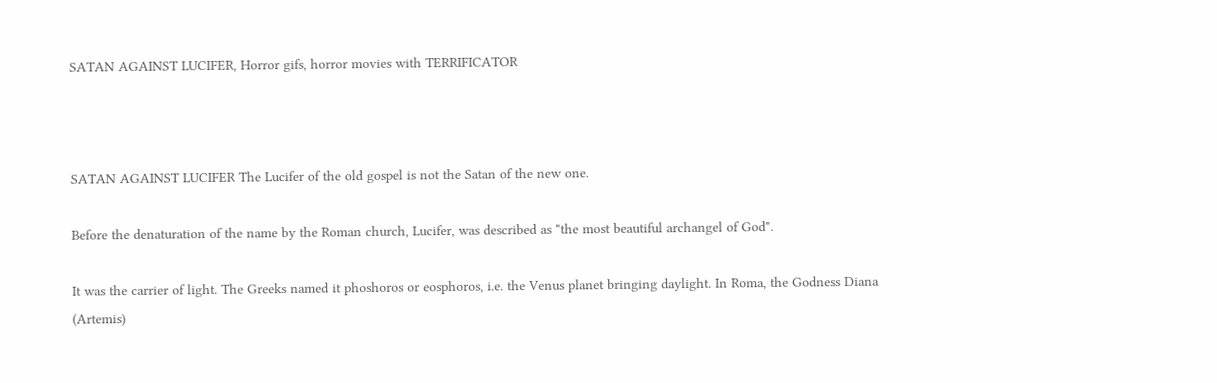SATAN AGAINST LUCIFER, Horror gifs, horror movies with TERRIFICATOR



SATAN AGAINST LUCIFER The Lucifer of the old gospel is not the Satan of the new one.

Before the denaturation of the name by the Roman church, Lucifer, was described as "the most beautiful archangel of God".

It was the carrier of light. The Greeks named it phoshoros or eosphoros, i.e. the Venus planet bringing daylight. In Roma, the Godness Diana (Artemis)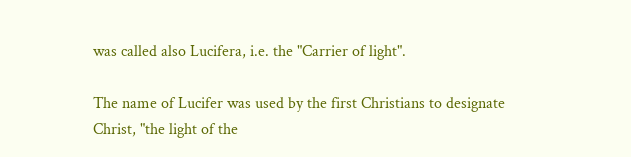was called also Lucifera, i.e. the "Carrier of light".

The name of Lucifer was used by the first Christians to designate Christ, "the light of the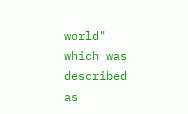world" which was described as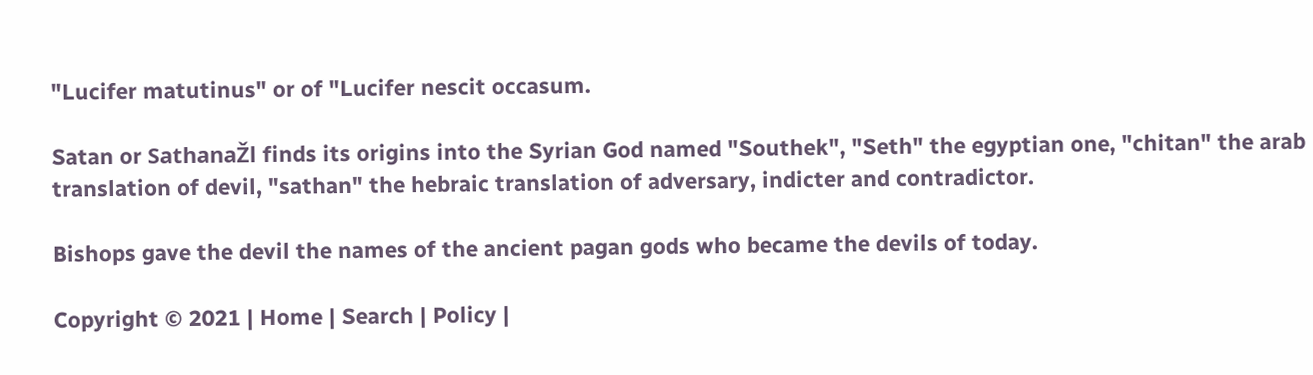"Lucifer matutinus" or of "Lucifer nescit occasum.

Satan or SathanaŽl finds its origins into the Syrian God named "Southek", "Seth" the egyptian one, "chitan" the arab translation of devil, "sathan" the hebraic translation of adversary, indicter and contradictor.

Bishops gave the devil the names of the ancient pagan gods who became the devils of today.

Copyright © 2021 | Home | Search | Policy |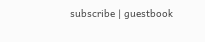subscribe | guestbook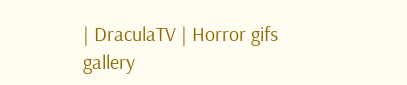| DraculaTV | Horror gifs gallery